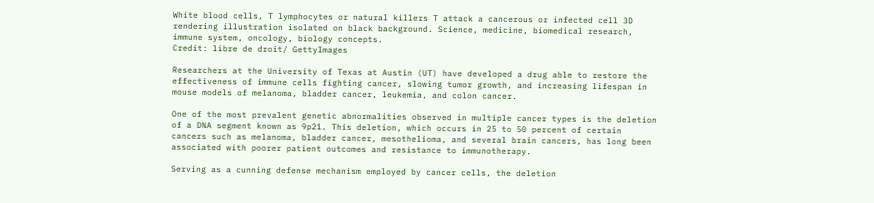White blood cells, T lymphocytes or natural killers T attack a cancerous or infected cell 3D rendering illustration isolated on black background. Science, medicine, biomedical research, immune system, oncology, biology concepts.
Credit: libre de droit/ GettyImages

Researchers at the University of Texas at Austin (UT) have developed a drug able to restore the effectiveness of immune cells fighting cancer, slowing tumor growth, and increasing lifespan in mouse models of melanoma, bladder cancer, leukemia, and colon cancer.

One of the most prevalent genetic abnormalities observed in multiple cancer types is the deletion of a DNA segment known as 9p21. This deletion, which occurs in 25 to 50 percent of certain cancers such as melanoma, bladder cancer, mesothelioma, and several brain cancers, has long been associated with poorer patient outcomes and resistance to immunotherapy.

Serving as a cunning defense mechanism employed by cancer cells, the deletion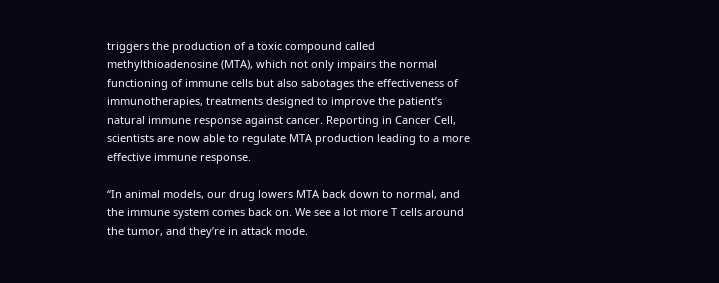triggers the production of a toxic compound called methylthioadenosine (MTA), which not only impairs the normal functioning of immune cells but also sabotages the effectiveness of immunotherapies, treatments designed to improve the patient’s natural immune response against cancer. Reporting in Cancer Cell, scientists are now able to regulate MTA production leading to a more effective immune response.

“In animal models, our drug lowers MTA back down to normal, and the immune system comes back on. We see a lot more T cells around the tumor, and they’re in attack mode.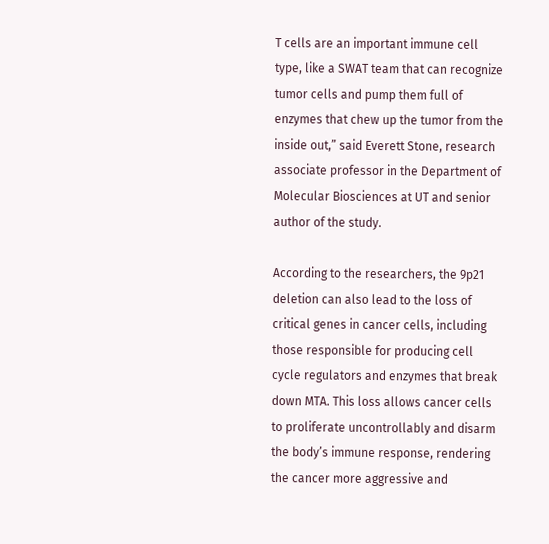T cells are an important immune cell type, like a SWAT team that can recognize tumor cells and pump them full of enzymes that chew up the tumor from the inside out,” said Everett Stone, research associate professor in the Department of Molecular Biosciences at UT and senior author of the study.

According to the researchers, the 9p21 deletion can also lead to the loss of critical genes in cancer cells, including those responsible for producing cell cycle regulators and enzymes that break down MTA. This loss allows cancer cells to proliferate uncontrollably and disarm the body’s immune response, rendering the cancer more aggressive and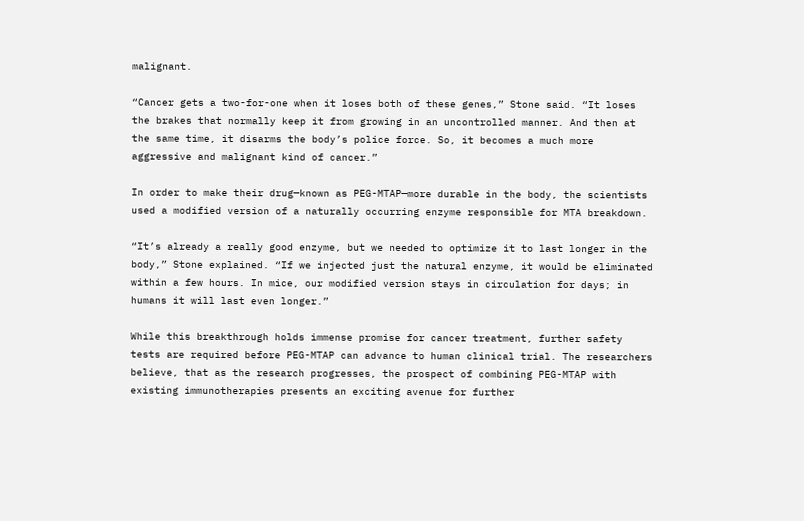malignant.

“Cancer gets a two-for-one when it loses both of these genes,” Stone said. “It loses the brakes that normally keep it from growing in an uncontrolled manner. And then at the same time, it disarms the body’s police force. So, it becomes a much more aggressive and malignant kind of cancer.”

In order to make their drug—known as PEG-MTAP—more durable in the body, the scientists used a modified version of a naturally occurring enzyme responsible for MTA breakdown.

“It’s already a really good enzyme, but we needed to optimize it to last longer in the body,” Stone explained. “If we injected just the natural enzyme, it would be eliminated within a few hours. In mice, our modified version stays in circulation for days; in humans it will last even longer.”

While this breakthrough holds immense promise for cancer treatment, further safety tests are required before PEG-MTAP can advance to human clinical trial. The researchers believe, that as the research progresses, the prospect of combining PEG-MTAP with existing immunotherapies presents an exciting avenue for further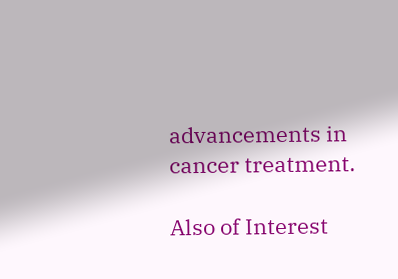advancements in cancer treatment.

Also of Interest